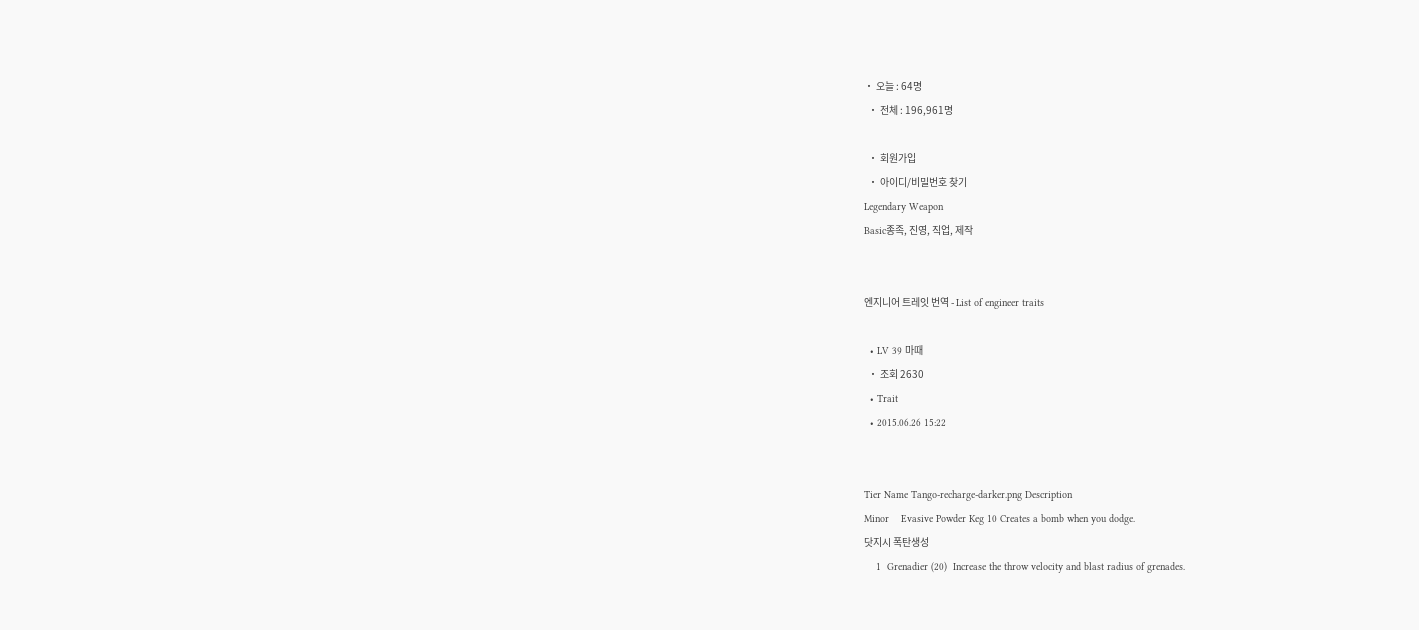• 오늘 : 64명
  • 전체 : 196,961명

  • 회원가입
  • 아이디/비밀번호 찾기
Legendary Weapon
Basic종족, 진영, 직업, 제작


엔지니어 트레잇 번역 - List of engineer traits

  • LV 39 마때
  • 조회 2630
  • Trait
  • 2015.06.26 15:22


Tier Name Tango-recharge-darker.png Description
Minor    Evasive Powder Keg 10 Creates a bomb when you dodge.
닷지시 폭탄생성
    1  Grenadier (20)  Increase the throw velocity and blast radius of grenades.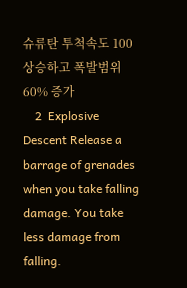슈류탄 투척속도 100상승하고 폭발범위 60% 증가
    2  Explosive Descent Release a barrage of grenades when you take falling damage. You take less damage from falling.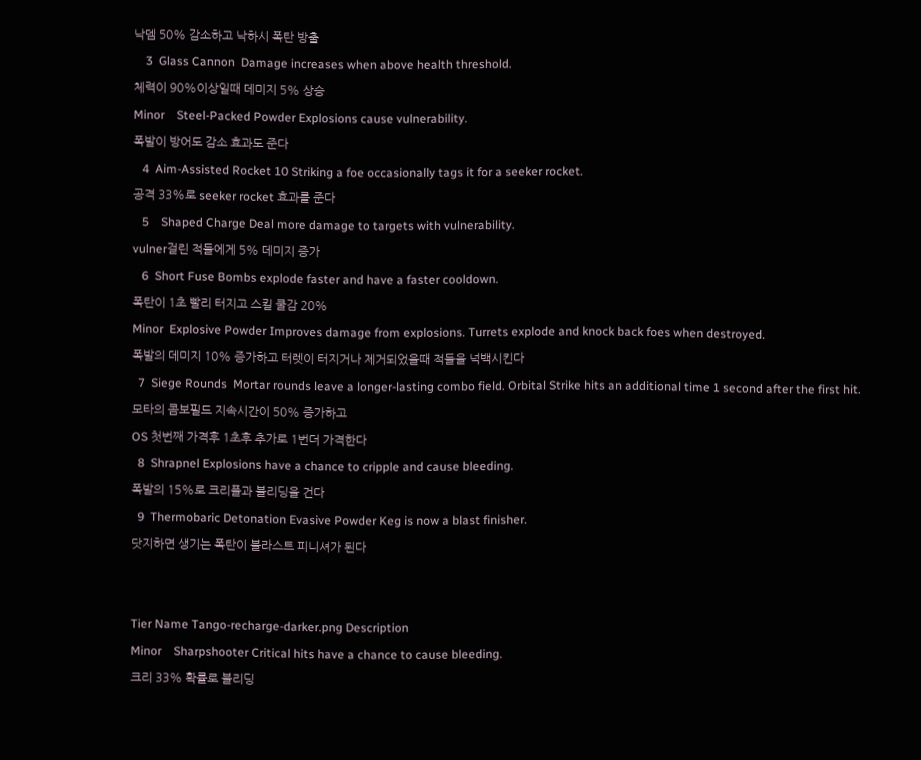낙뎀 50% 감소하고 낙하시 폭탄 방출
    3  Glass Cannon  Damage increases when above health threshold.
체력이 90%이상일때 데미지 5% 상승
Minor    Steel-Packed Powder Explosions cause vulnerability.
폭발이 방어도 감소 효과도 준다
   4  Aim-Assisted Rocket 10 Striking a foe occasionally tags it for a seeker rocket.
공격 33%로 seeker rocket 효과를 준다
   5    Shaped Charge Deal more damage to targets with vulnerability.
vulner걸린 적들에게 5% 데미지 증가
   6  Short Fuse Bombs explode faster and have a faster cooldown.
폭탄이 1초 빨리 터지고 스킬 쿨감 20%
Minor  Explosive Powder Improves damage from explosions. Turrets explode and knock back foes when destroyed.
폭발의 데미지 10% 증가하고 터렛이 터지거나 제거되었을때 적들을 넉백시킨다
  7  Siege Rounds  Mortar rounds leave a longer-lasting combo field. Orbital Strike hits an additional time 1 second after the first hit.
모타의 콤보필드 지속시간이 50% 증가하고
OS 첫번째 가격후 1초후 추가로 1번더 가격한다
  8  Shrapnel Explosions have a chance to cripple and cause bleeding.
폭발의 15%로 크리플과 블리딩을 건다
  9  Thermobaric Detonation Evasive Powder Keg is now a blast finisher.
닷지하면 생기는 폭탄이 블라스트 피니셔가 된다


Tier Name Tango-recharge-darker.png Description
Minor    Sharpshooter Critical hits have a chance to cause bleeding.
크리 33% 확률로 블리딩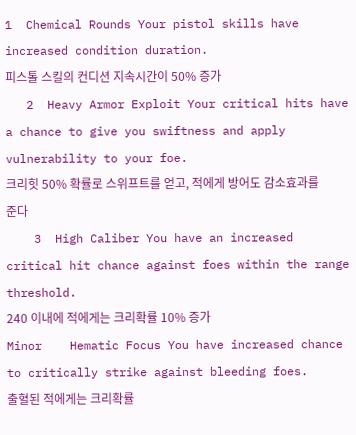1  Chemical Rounds Your pistol skills have increased condition duration.
피스톨 스킬의 컨디션 지속시간이 50% 증가
   2  Heavy Armor Exploit Your critical hits have a chance to give you swiftness and apply vulnerability to your foe.
크리힛 50% 확률로 스위프트를 얻고, 적에게 방어도 감소효과를 준다
    3  High Caliber You have an increased critical hit chance against foes within the range threshold.
240 이내에 적에게는 크리확률 10% 증가
Minor    Hematic Focus You have increased chance to critically strike against bleeding foes.
출혈된 적에게는 크리확률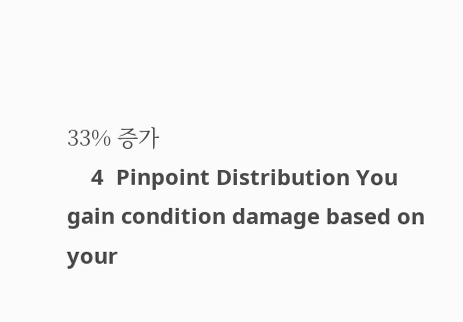33% 증가
    4  Pinpoint Distribution You gain condition damage based on your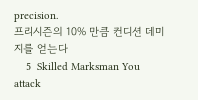precision.
프리시즌의 10% 만큼 컨디션 데미지를 얻는다
    5  Skilled Marksman You attack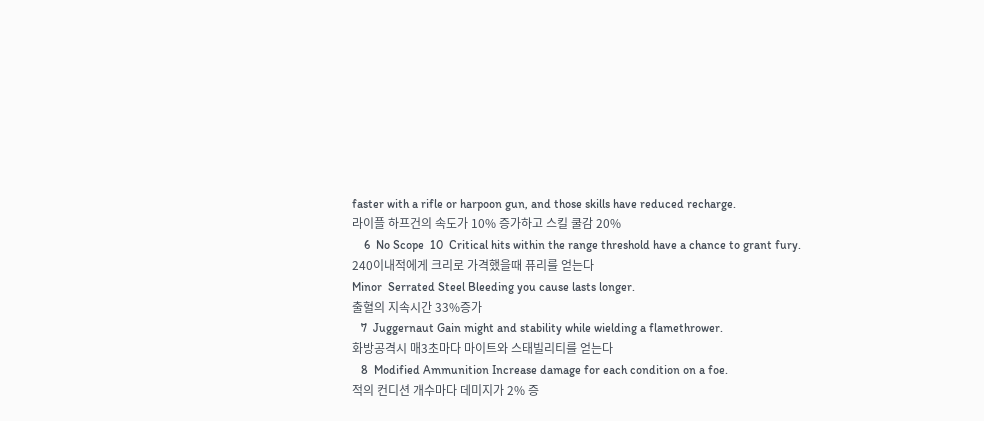faster with a rifle or harpoon gun, and those skills have reduced recharge.
라이플 하프건의 속도가 10% 증가하고 스킬 쿨감 20%
    6  No Scope  10  Critical hits within the range threshold have a chance to grant fury.
240이내적에게 크리로 가격했을때 퓨리를 얻는다
Minor  Serrated Steel Bleeding you cause lasts longer.
출혈의 지속시간 33%증가
   7  Juggernaut Gain might and stability while wielding a flamethrower.
화방공격시 매3초마다 마이트와 스태빌리티를 얻는다
   8  Modified Ammunition Increase damage for each condition on a foe.
적의 컨디션 개수마다 데미지가 2% 증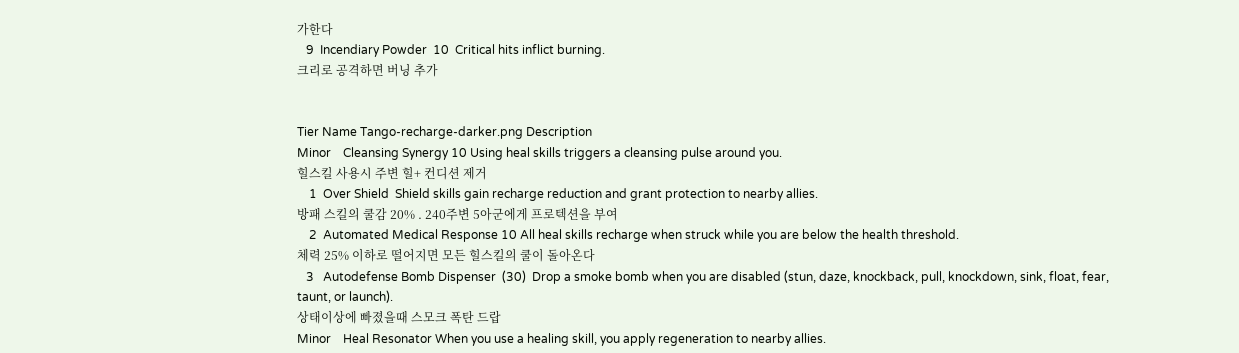가한다
   9  Incendiary Powder  10  Critical hits inflict burning.
크리로 공격하면 버닝 추가


Tier Name Tango-recharge-darker.png Description
Minor    Cleansing Synergy 10 Using heal skills triggers a cleansing pulse around you.
힐스킬 사용시 주변 힐+ 컨디션 제거
    1  Over Shield  Shield skills gain recharge reduction and grant protection to nearby allies.
방패 스킬의 쿨감 20% . 240주변 5아군에게 프로텍션을 부여
    2  Automated Medical Response 10 All heal skills recharge when struck while you are below the health threshold.
체력 25% 이하로 떨어지면 모든 힐스킬의 쿨이 돌아온다
   3   Autodefense Bomb Dispenser  (30)  Drop a smoke bomb when you are disabled (stun, daze, knockback, pull, knockdown, sink, float, fear, taunt, or launch).
상태이상에 빠졌을때 스모크 폭탄 드랍
Minor    Heal Resonator When you use a healing skill, you apply regeneration to nearby allies.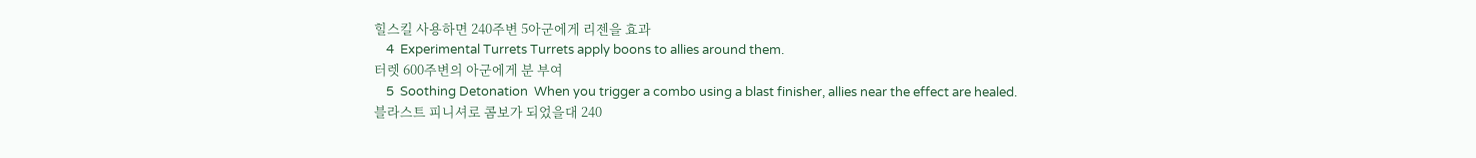힐스킬 사용하면 240주변 5아군에게 리젠을 효과
    4  Experimental Turrets Turrets apply boons to allies around them.
터렛 600주변의 아군에게 분 부여
    5  Soothing Detonation  When you trigger a combo using a blast finisher, allies near the effect are healed.
블라스트 피니셔로 콤보가 되었을대 240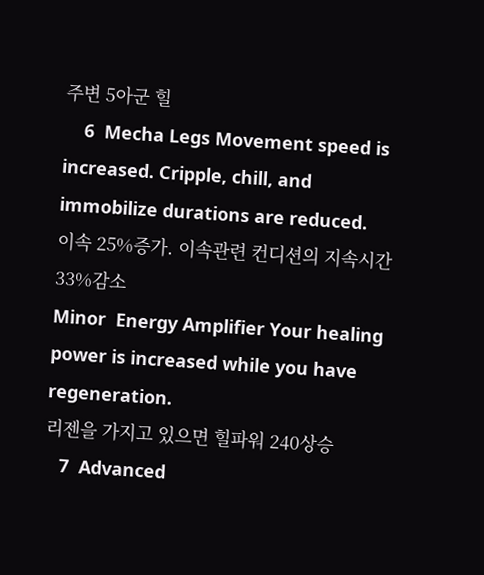주변 5아군 힐
    6  Mecha Legs Movement speed is increased. Cripple, chill, and immobilize durations are reduced.
이속 25%증가. 이속관련 컨디션의 지속시간 33%감소
Minor  Energy Amplifier Your healing power is increased while you have regeneration.
리젠을 가지고 있으면 힐파워 240상승
   7  Advanced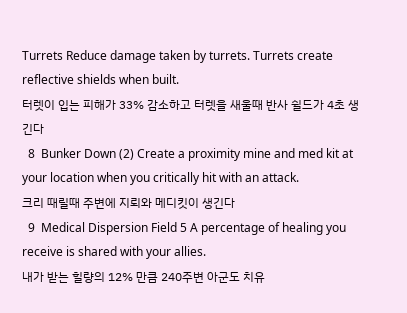Turrets Reduce damage taken by turrets. Turrets create reflective shields when built.
터렛이 입는 피해가 33% 감소하고 터렛을 새울때 반사 쉴드가 4초 생긴다
  8  Bunker Down (2) Create a proximity mine and med kit at your location when you critically hit with an attack.
크리 때릴때 주변에 지뢰와 메디킷이 생긴다
  9  Medical Dispersion Field 5 A percentage of healing you receive is shared with your allies.
내가 받는 힐량의 12% 만큼 240주변 아군도 치유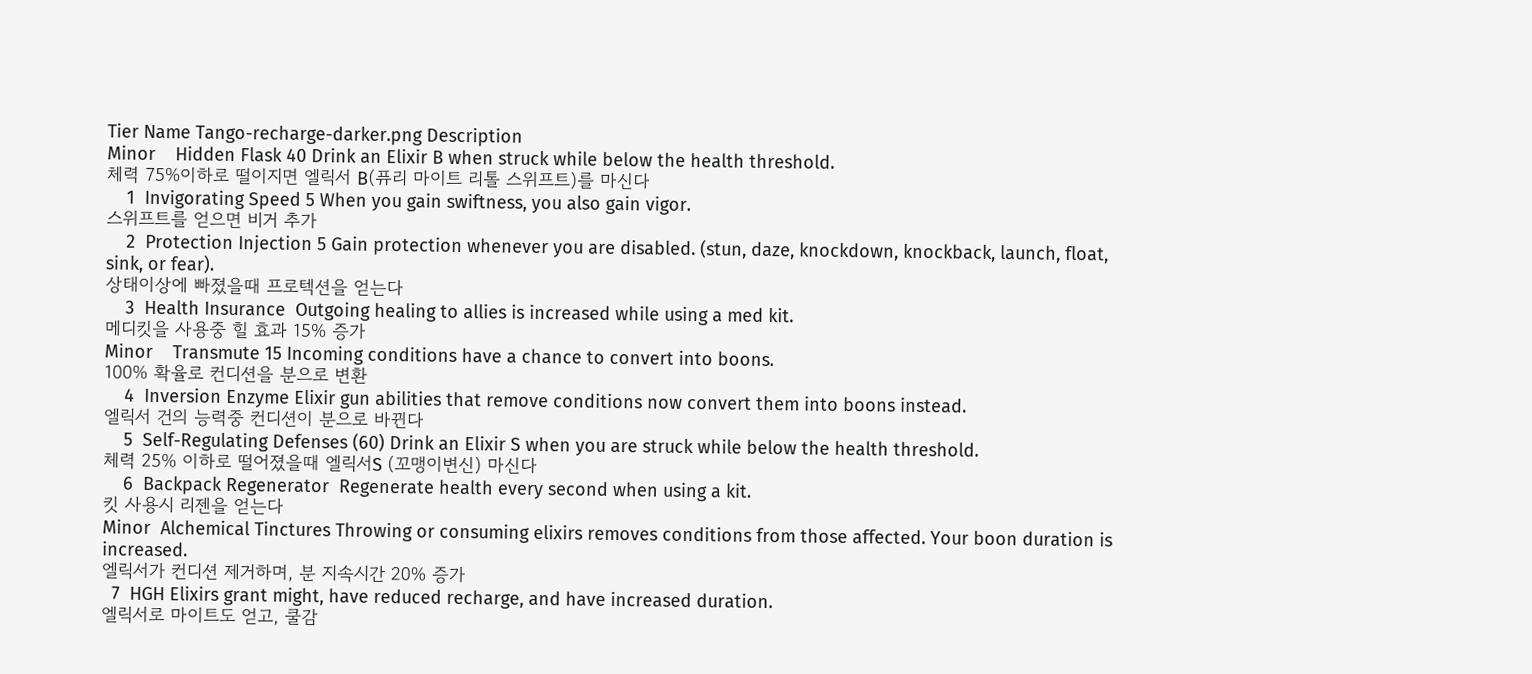Tier Name Tango-recharge-darker.png Description
Minor    Hidden Flask 40 Drink an Elixir B when struck while below the health threshold.
체력 75%이하로 떨이지면 엘릭서 B(퓨리 마이트 리톨 스위프트)를 마신다
    1  Invigorating Speed 5 When you gain swiftness, you also gain vigor.
스위프트를 얻으면 비거 추가
    2  Protection Injection 5 Gain protection whenever you are disabled. (stun, daze, knockdown, knockback, launch, float, sink, or fear).
상태이상에 빠졌을때 프로텍션을 얻는다
    3  Health Insurance  Outgoing healing to allies is increased while using a med kit.
메디킷을 사용중 힐 효과 15% 증가
Minor    Transmute 15 Incoming conditions have a chance to convert into boons.
100% 확율로 컨디션을 분으로 변환
    4  Inversion Enzyme Elixir gun abilities that remove conditions now convert them into boons instead.
엘릭서 건의 능력중 컨디션이 분으로 바뀐다
    5  Self-Regulating Defenses (60) Drink an Elixir S when you are struck while below the health threshold.
체력 25% 이하로 떨어졌을때 엘릭서S (꼬맹이변신) 마신다
    6  Backpack Regenerator  Regenerate health every second when using a kit.
킷 사용시 리젠을 얻는다
Minor  Alchemical Tinctures Throwing or consuming elixirs removes conditions from those affected. Your boon duration is increased.
엘릭서가 컨디션 제거하며, 분 지속시간 20% 증가
  7  HGH Elixirs grant might, have reduced recharge, and have increased duration.
엘릭서로 마이트도 얻고, 쿨감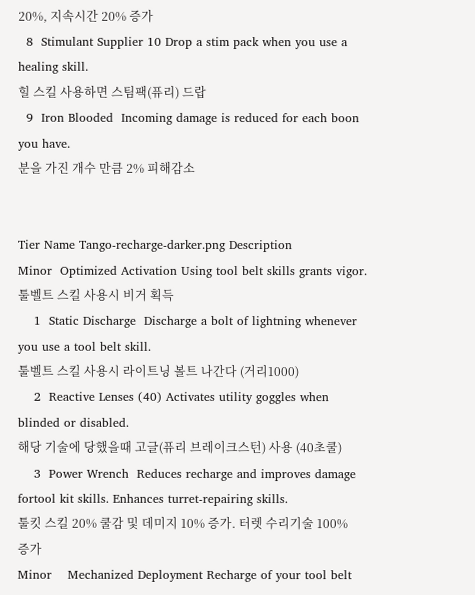20%, 지속시간 20% 증가
  8  Stimulant Supplier 10 Drop a stim pack when you use a healing skill.
힐 스킬 사용하면 스팀팩(퓨리) 드랍
  9  Iron Blooded  Incoming damage is reduced for each boon you have.
분을 가진 개수 만큼 2% 피해감소


Tier Name Tango-recharge-darker.png Description
Minor  Optimized Activation Using tool belt skills grants vigor.
툴벨트 스킬 사용시 비거 획득
    1  Static Discharge  Discharge a bolt of lightning whenever you use a tool belt skill.
툴벨트 스킬 사용시 라이트닝 볼트 나간다 (거리1000)
    2  Reactive Lenses (40) Activates utility goggles when blinded or disabled.
해당 기술에 당했을때 고글(퓨리 브레이크스턴) 사용 (40초쿨)
    3  Power Wrench  Reduces recharge and improves damage fortool kit skills. Enhances turret-repairing skills.
툴킷 스킬 20% 쿨감 및 데미지 10% 증가. 터렛 수리기술 100% 증가
Minor    Mechanized Deployment Recharge of your tool belt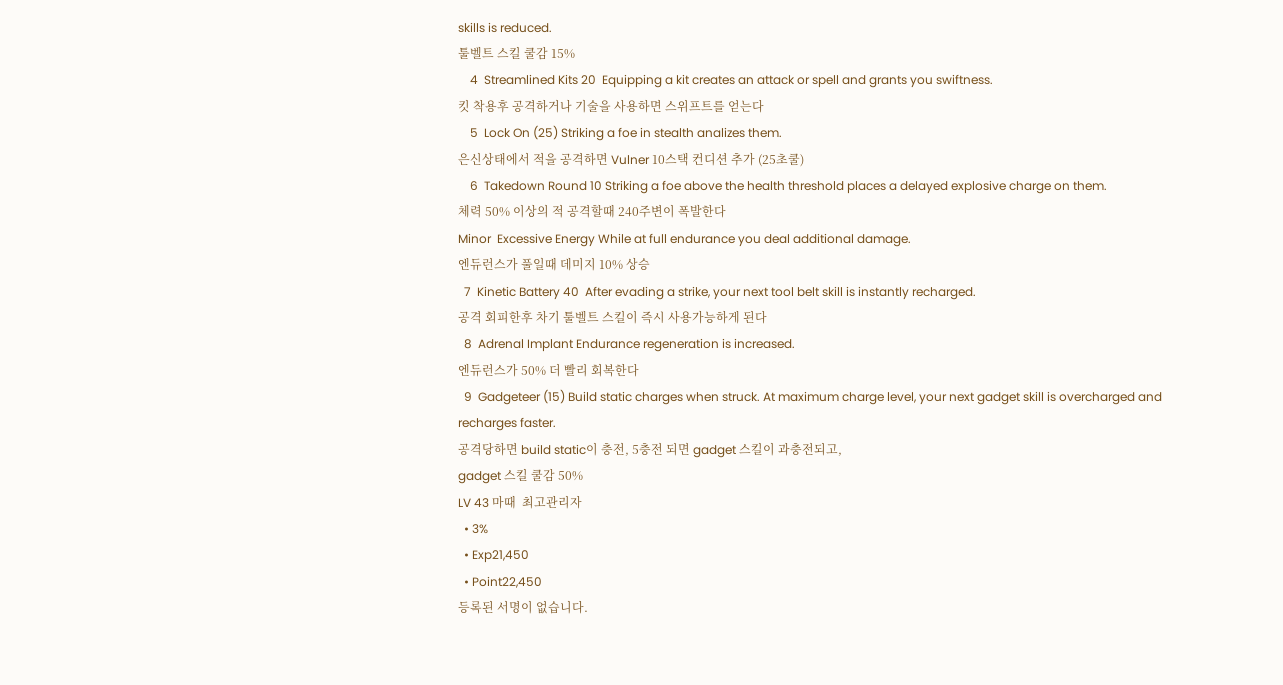skills is reduced.
툴벨트 스킬 쿨감 15%
    4  Streamlined Kits 20  Equipping a kit creates an attack or spell and grants you swiftness.
킷 착용후 공격하거나 기술을 사용하면 스위프트를 얻는다
    5  Lock On (25) Striking a foe in stealth analizes them.
은신상태에서 적을 공격하면 Vulner 10스택 컨디션 추가 (25초쿨)
    6  Takedown Round 10 Striking a foe above the health threshold places a delayed explosive charge on them.
체력 50% 이상의 적 공격할때 240주변이 폭발한다
Minor  Excessive Energy While at full endurance you deal additional damage.
엔듀런스가 풀일때 데미지 10% 상승
  7  Kinetic Battery 40  After evading a strike, your next tool belt skill is instantly recharged.
공격 회피한후 차기 툴벨트 스킬이 즉시 사용가능하게 된다
  8  Adrenal Implant Endurance regeneration is increased.
엔듀런스가 50% 더 빨리 회복한다
  9  Gadgeteer (15) Build static charges when struck. At maximum charge level, your next gadget skill is overcharged and recharges faster.
공격당하면 build static이 충전, 5충전 되면 gadget 스킬이 과충전되고,
gadget 스킬 쿨감 50%
LV 43 마때  최고관리자
  • 3%
  • Exp21,450
  • Point22,450
등록된 서명이 없습니다.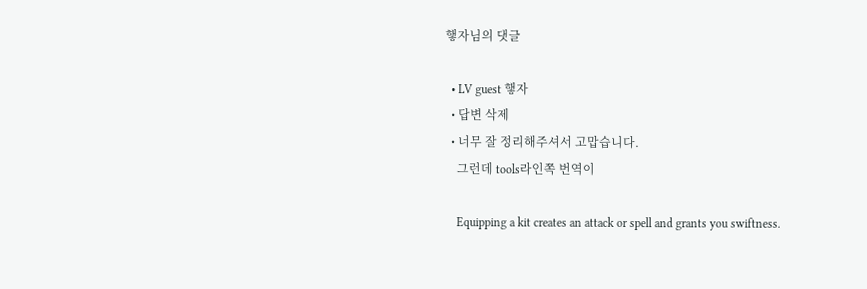햏자님의 댓글

  • LV guest 햏자
  • 답변 삭제
  • 너무 잘 정리해주셔서 고맙습니다.
    그런데 tools라인쪽 번역이

    Equipping a kit creates an attack or spell and grants you swiftness.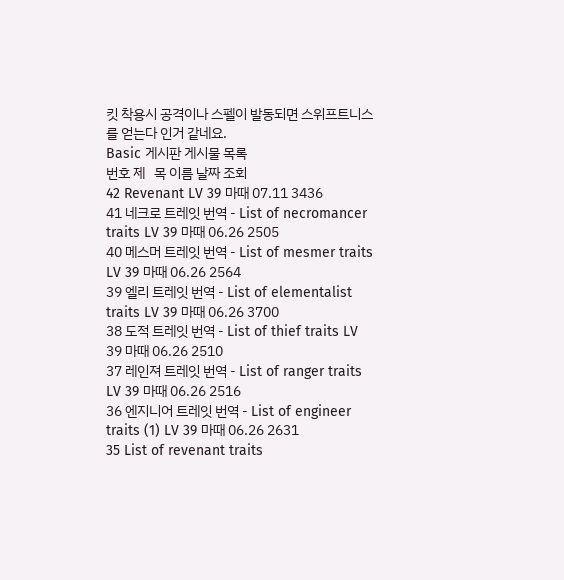킷 착용시 공격이나 스펠이 발동되면 스위프트니스를 얻는다 인거 같네요.
Basic 게시판 게시물 목록
번호 제   목 이름 날짜 조회
42 Revenant LV 39 마때 07.11 3436
41 네크로 트레잇 번역 - List of necromancer traits LV 39 마때 06.26 2505
40 메스머 트레잇 번역 - List of mesmer traits LV 39 마때 06.26 2564
39 엘리 트레잇 번역 - List of elementalist traits LV 39 마때 06.26 3700
38 도적 트레잇 번역 - List of thief traits LV 39 마때 06.26 2510
37 레인져 트레잇 번역 - List of ranger traits LV 39 마때 06.26 2516
36 엔지니어 트레잇 번역 - List of engineer traits (1) LV 39 마때 06.26 2631
35 List of revenant traits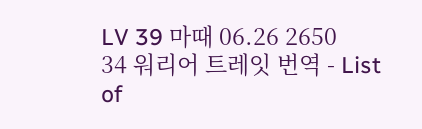LV 39 마때 06.26 2650
34 워리어 트레잇 번역 - List of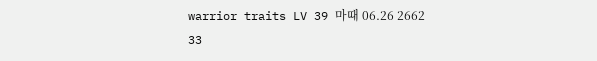warrior traits LV 39 마때 06.26 2662
33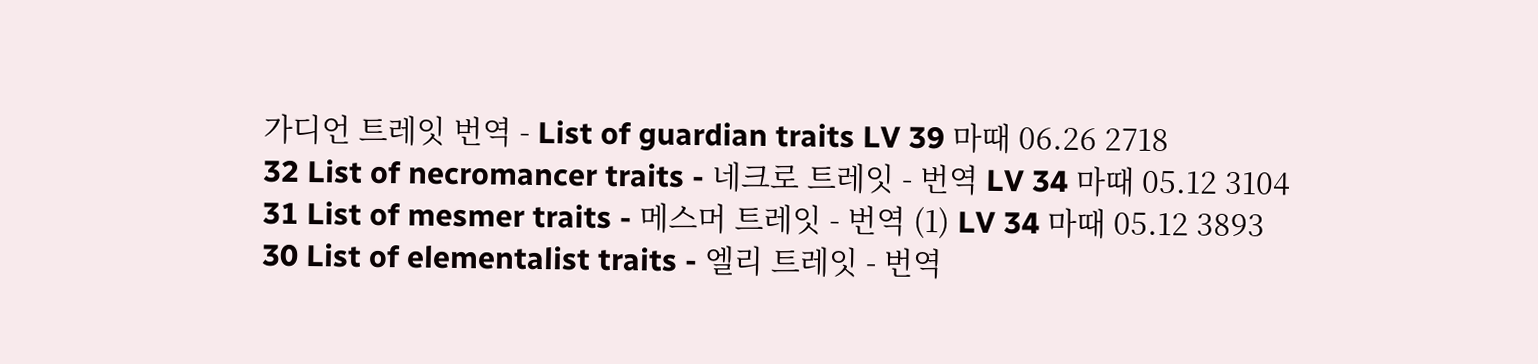가디언 트레잇 번역 - List of guardian traits LV 39 마때 06.26 2718
32 List of necromancer traits - 네크로 트레잇 - 번역 LV 34 마때 05.12 3104
31 List of mesmer traits - 메스머 트레잇 - 번역 (1) LV 34 마때 05.12 3893
30 List of elementalist traits - 엘리 트레잇 - 번역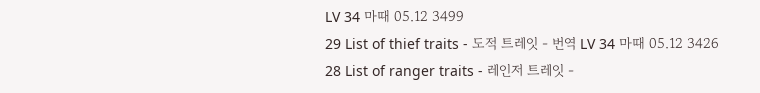LV 34 마때 05.12 3499
29 List of thief traits - 도적 트레잇 - 번역 LV 34 마때 05.12 3426
28 List of ranger traits - 레인저 트레잇 -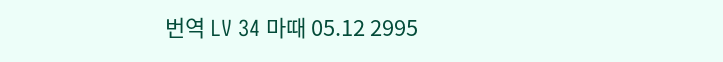번역 LV 34 마때 05.12 2995